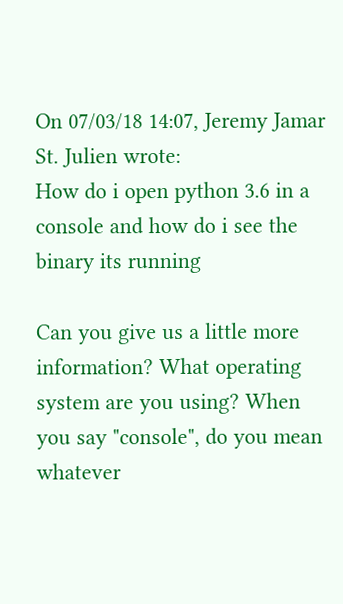On 07/03/18 14:07, Jeremy Jamar St. Julien wrote:
How do i open python 3.6 in a console and how do i see the binary its running

Can you give us a little more information? What operating system are you using? When you say "console", do you mean whatever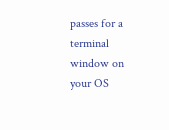passes for a terminal window on your OS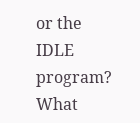or the IDLE program? What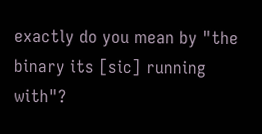exactly do you mean by "the binary its [sic] running with"?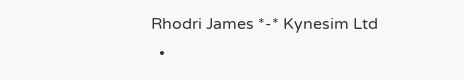Rhodri James *-* Kynesim Ltd
  •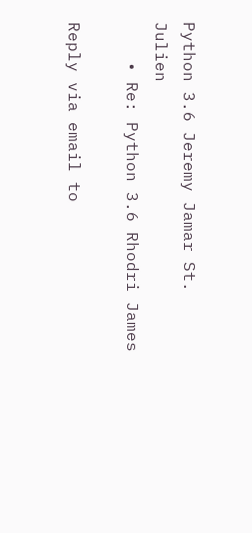Python 3.6 Jeremy Jamar St. Julien
    • Re: Python 3.6 Rhodri James

Reply via email to